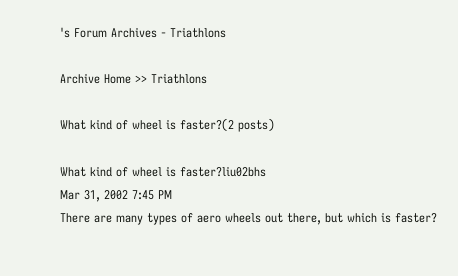's Forum Archives - Triathlons

Archive Home >> Triathlons

What kind of wheel is faster?(2 posts)

What kind of wheel is faster?liu02bhs
Mar 31, 2002 7:45 PM
There are many types of aero wheels out there, but which is faster?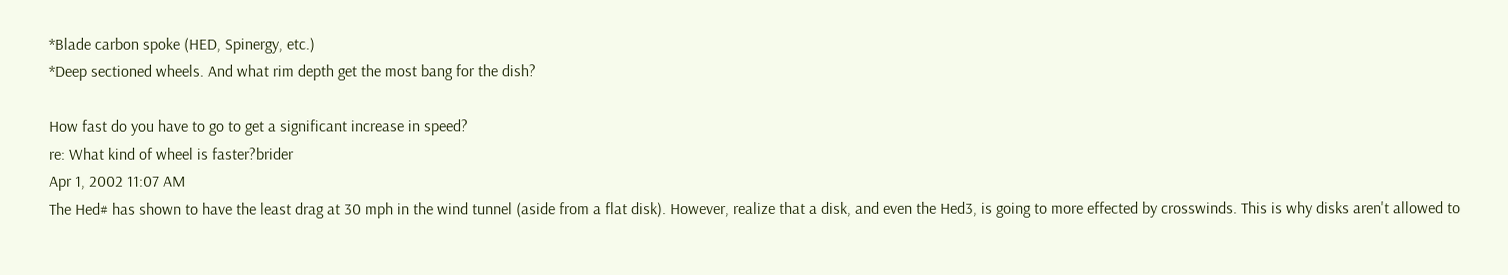*Blade carbon spoke (HED, Spinergy, etc.)
*Deep sectioned wheels. And what rim depth get the most bang for the dish?

How fast do you have to go to get a significant increase in speed?
re: What kind of wheel is faster?brider
Apr 1, 2002 11:07 AM
The Hed# has shown to have the least drag at 30 mph in the wind tunnel (aside from a flat disk). However, realize that a disk, and even the Hed3, is going to more effected by crosswinds. This is why disks aren't allowed to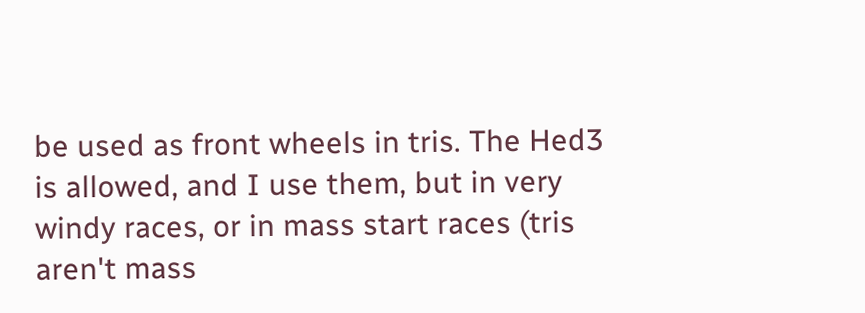be used as front wheels in tris. The Hed3 is allowed, and I use them, but in very windy races, or in mass start races (tris aren't mass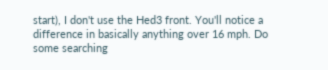start), I don't use the Hed3 front. You'll notice a difference in basically anything over 16 mph. Do some searching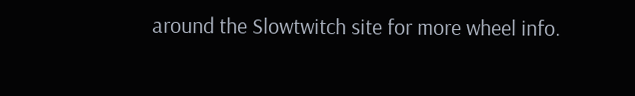around the Slowtwitch site for more wheel info.